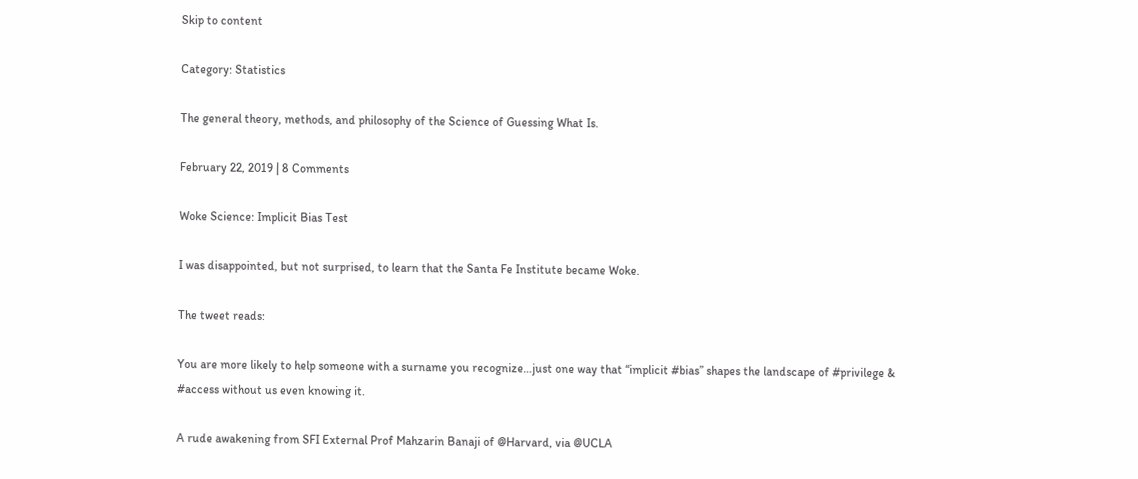Skip to content

Category: Statistics

The general theory, methods, and philosophy of the Science of Guessing What Is.

February 22, 2019 | 8 Comments

Woke Science: Implicit Bias Test

I was disappointed, but not surprised, to learn that the Santa Fe Institute became Woke.

The tweet reads:

You are more likely to help someone with a surname you recognize…just one way that “implicit #bias” shapes the landscape of #privilege & #access without us even knowing it.

A rude awakening from SFI External Prof Mahzarin Banaji of @Harvard, via @UCLA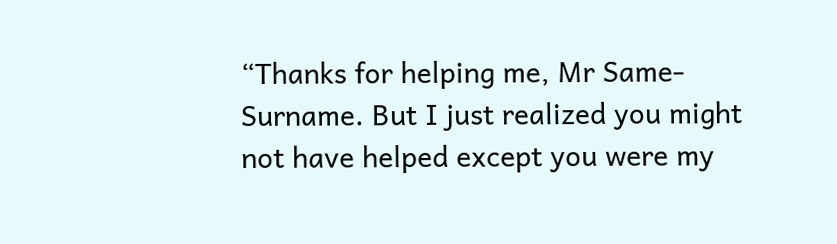“Thanks for helping me, Mr Same-Surname. But I just realized you might not have helped except you were my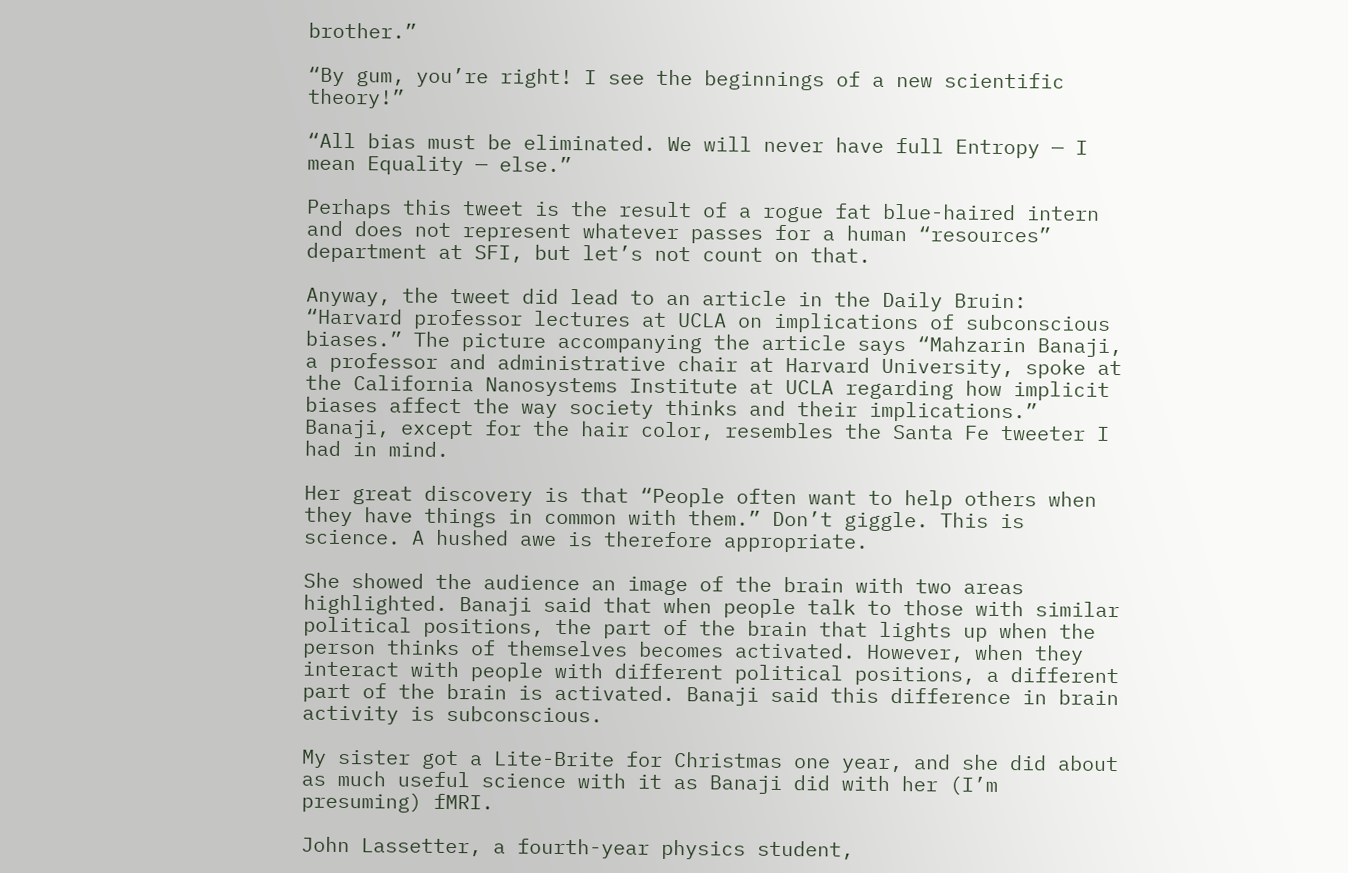brother.”

“By gum, you’re right! I see the beginnings of a new scientific theory!”

“All bias must be eliminated. We will never have full Entropy — I mean Equality — else.”

Perhaps this tweet is the result of a rogue fat blue-haired intern and does not represent whatever passes for a human “resources” department at SFI, but let’s not count on that.

Anyway, the tweet did lead to an article in the Daily Bruin: “Harvard professor lectures at UCLA on implications of subconscious biases.” The picture accompanying the article says “Mahzarin Banaji, a professor and administrative chair at Harvard University, spoke at the California Nanosystems Institute at UCLA regarding how implicit biases affect the way society thinks and their implications.” Banaji, except for the hair color, resembles the Santa Fe tweeter I had in mind.

Her great discovery is that “People often want to help others when they have things in common with them.” Don’t giggle. This is science. A hushed awe is therefore appropriate.

She showed the audience an image of the brain with two areas highlighted. Banaji said that when people talk to those with similar political positions, the part of the brain that lights up when the person thinks of themselves becomes activated. However, when they interact with people with different political positions, a different part of the brain is activated. Banaji said this difference in brain activity is subconscious.

My sister got a Lite-Brite for Christmas one year, and she did about as much useful science with it as Banaji did with her (I’m presuming) fMRI.

John Lassetter, a fourth-year physics student,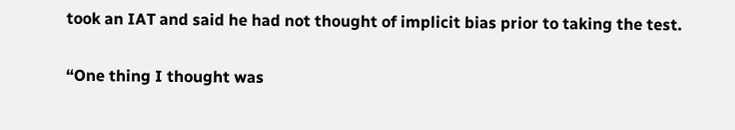took an IAT and said he had not thought of implicit bias prior to taking the test.

“One thing I thought was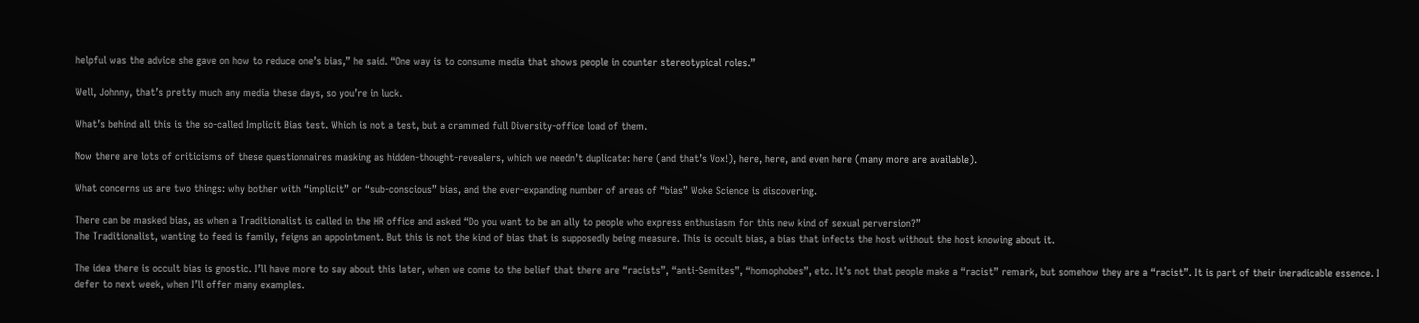helpful was the advice she gave on how to reduce one’s bias,” he said. “One way is to consume media that shows people in counter stereotypical roles.”

Well, Johnny, that’s pretty much any media these days, so you’re in luck.

What’s behind all this is the so-called Implicit Bias test. Which is not a test, but a crammed full Diversity-office load of them.

Now there are lots of criticisms of these questionnaires masking as hidden-thought-revealers, which we needn’t duplicate: here (and that’s Vox!), here, here, and even here (many more are available).

What concerns us are two things: why bother with “implicit” or “sub-conscious” bias, and the ever-expanding number of areas of “bias” Woke Science is discovering.

There can be masked bias, as when a Traditionalist is called in the HR office and asked “Do you want to be an ally to people who express enthusiasm for this new kind of sexual perversion?”
The Traditionalist, wanting to feed is family, feigns an appointment. But this is not the kind of bias that is supposedly being measure. This is occult bias, a bias that infects the host without the host knowing about it.

The idea there is occult bias is gnostic. I’ll have more to say about this later, when we come to the belief that there are “racists”, “anti-Semites”, “homophobes”, etc. It’s not that people make a “racist” remark, but somehow they are a “racist”. It is part of their ineradicable essence. I defer to next week, when I’ll offer many examples.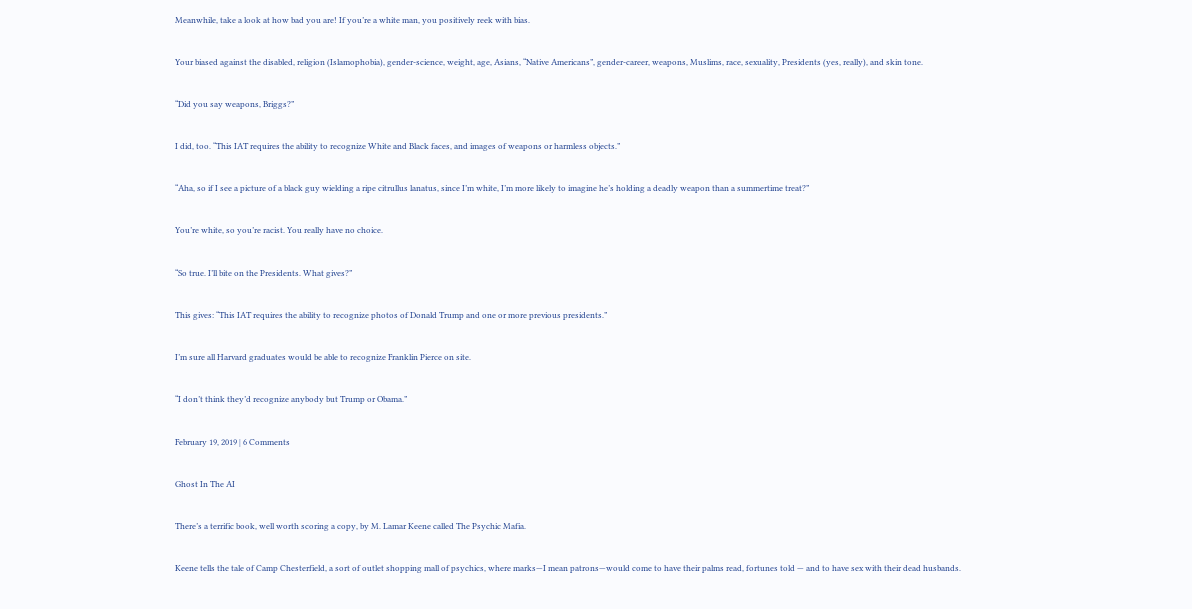Meanwhile, take a look at how bad you are! If you’re a white man, you positively reek with bias.

Your biased against the disabled, religion (Islamophobia), gender-science, weight, age, Asians, “Native Americans”, gender-career, weapons, Muslims, race, sexuality, Presidents (yes, really), and skin tone.

“Did you say weapons, Briggs?”

I did, too. “This IAT requires the ability to recognize White and Black faces, and images of weapons or harmless objects.”

“Aha, so if I see a picture of a black guy wielding a ripe citrullus lanatus, since I’m white, I’m more likely to imagine he’s holding a deadly weapon than a summertime treat?”

You’re white, so you’re racist. You really have no choice.

“So true. I’ll bite on the Presidents. What gives?”

This gives: “This IAT requires the ability to recognize photos of Donald Trump and one or more previous presidents.”

I’m sure all Harvard graduates would be able to recognize Franklin Pierce on site.

“I don’t think they’d recognize anybody but Trump or Obama.”

February 19, 2019 | 6 Comments

Ghost In The AI

There’s a terrific book, well worth scoring a copy, by M. Lamar Keene called The Psychic Mafia.

Keene tells the tale of Camp Chesterfield, a sort of outlet shopping mall of psychics, where marks—I mean patrons—would come to have their palms read, fortunes told — and to have sex with their dead husbands.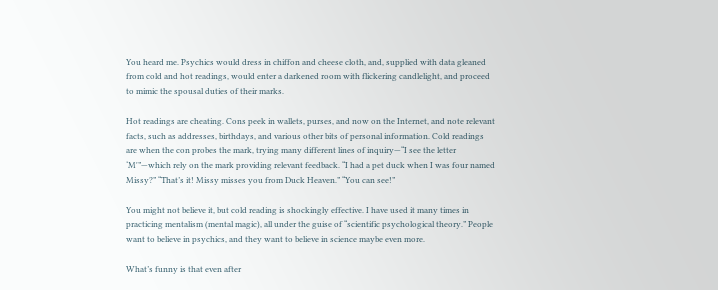You heard me. Psychics would dress in chiffon and cheese cloth, and, supplied with data gleaned from cold and hot readings, would enter a darkened room with flickering candlelight, and proceed to mimic the spousal duties of their marks.

Hot readings are cheating. Cons peek in wallets, purses, and now on the Internet, and note relevant facts, such as addresses, birthdays, and various other bits of personal information. Cold readings are when the con probes the mark, trying many different lines of inquiry—“I see the letter ‘M'”—which rely on the mark providing relevant feedback. “I had a pet duck when I was four named Missy?” “That’s it! Missy misses you from Duck Heaven.” “You can see!”

You might not believe it, but cold reading is shockingly effective. I have used it many times in practicing mentalism (mental magic), all under the guise of “scientific psychological theory.” People want to believe in psychics, and they want to believe in science maybe even more.

What’s funny is that even after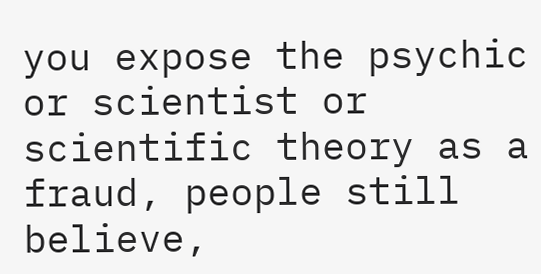you expose the psychic or scientist or scientific theory as a fraud, people still believe,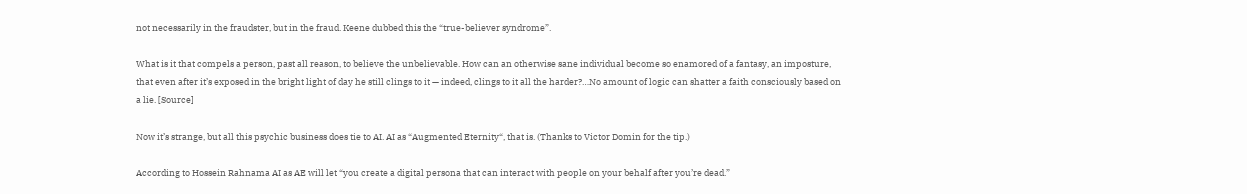not necessarily in the fraudster, but in the fraud. Keene dubbed this the “true-believer syndrome”.

What is it that compels a person, past all reason, to believe the unbelievable. How can an otherwise sane individual become so enamored of a fantasy, an imposture, that even after it’s exposed in the bright light of day he still clings to it — indeed, clings to it all the harder?…No amount of logic can shatter a faith consciously based on a lie. [Source]

Now it’s strange, but all this psychic business does tie to AI. AI as “Augmented Eternity“, that is. (Thanks to Victor Domin for the tip.)

According to Hossein Rahnama AI as AE will let “you create a digital persona that can interact with people on your behalf after you’re dead.”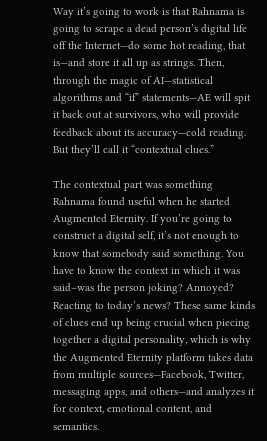Way it’s going to work is that Rahnama is going to scrape a dead person’s digital life off the Internet—do some hot reading, that is—and store it all up as strings. Then, through the magic of AI—statistical algorithms and “if” statements—AE will spit it back out at survivors, who will provide feedback about its accuracy—cold reading. But they’ll call it “contextual clues.”

The contextual part was something Rahnama found useful when he started Augmented Eternity. If you’re going to construct a digital self, it’s not enough to know that somebody said something. You have to know the context in which it was said–was the person joking? Annoyed? Reacting to today’s news? These same kinds of clues end up being crucial when piecing together a digital personality, which is why the Augmented Eternity platform takes data from multiple sources—Facebook, Twitter, messaging apps, and others—and analyzes it for context, emotional content, and semantics.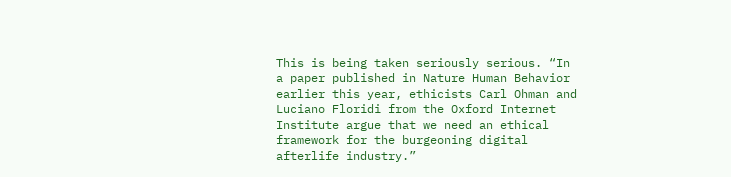This is being taken seriously serious. “In a paper published in Nature Human Behavior earlier this year, ethicists Carl Ohman and Luciano Floridi from the Oxford Internet Institute argue that we need an ethical framework for the burgeoning digital afterlife industry.”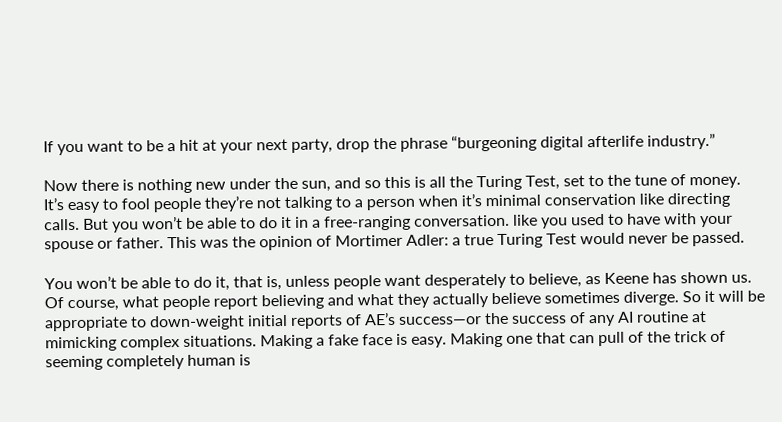If you want to be a hit at your next party, drop the phrase “burgeoning digital afterlife industry.”

Now there is nothing new under the sun, and so this is all the Turing Test, set to the tune of money. It’s easy to fool people they’re not talking to a person when it’s minimal conservation like directing calls. But you won’t be able to do it in a free-ranging conversation. like you used to have with your spouse or father. This was the opinion of Mortimer Adler: a true Turing Test would never be passed.

You won’t be able to do it, that is, unless people want desperately to believe, as Keene has shown us. Of course, what people report believing and what they actually believe sometimes diverge. So it will be appropriate to down-weight initial reports of AE’s success—or the success of any AI routine at mimicking complex situations. Making a fake face is easy. Making one that can pull of the trick of seeming completely human is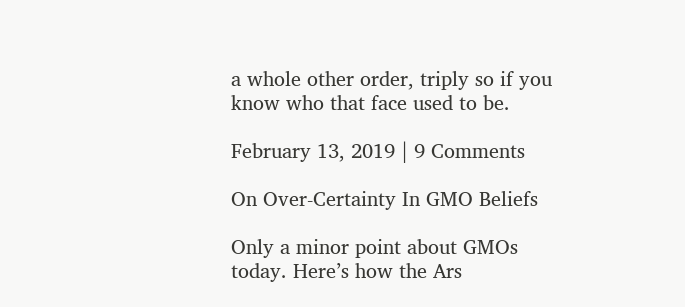a whole other order, triply so if you know who that face used to be.

February 13, 2019 | 9 Comments

On Over-Certainty In GMO Beliefs

Only a minor point about GMOs today. Here’s how the Ars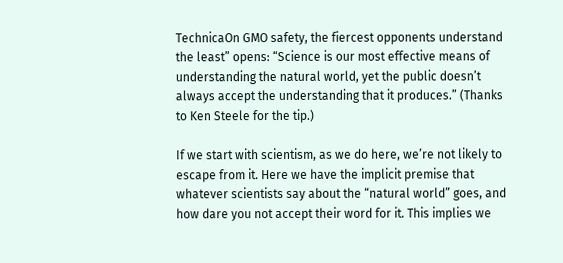TechnicaOn GMO safety, the fiercest opponents understand the least” opens: “Science is our most effective means of understanding the natural world, yet the public doesn’t always accept the understanding that it produces.” (Thanks to Ken Steele for the tip.)

If we start with scientism, as we do here, we’re not likely to escape from it. Here we have the implicit premise that whatever scientists say about the “natural world” goes, and how dare you not accept their word for it. This implies we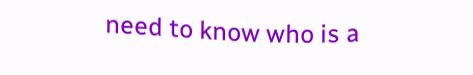need to know who is a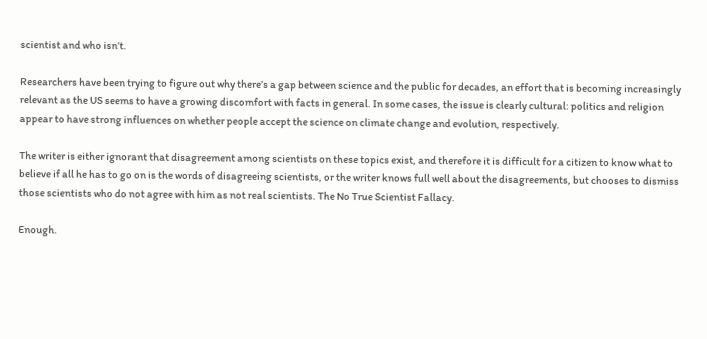scientist and who isn’t.

Researchers have been trying to figure out why there’s a gap between science and the public for decades, an effort that is becoming increasingly relevant as the US seems to have a growing discomfort with facts in general. In some cases, the issue is clearly cultural: politics and religion appear to have strong influences on whether people accept the science on climate change and evolution, respectively.

The writer is either ignorant that disagreement among scientists on these topics exist, and therefore it is difficult for a citizen to know what to believe if all he has to go on is the words of disagreeing scientists, or the writer knows full well about the disagreements, but chooses to dismiss those scientists who do not agree with him as not real scientists. The No True Scientist Fallacy.

Enough.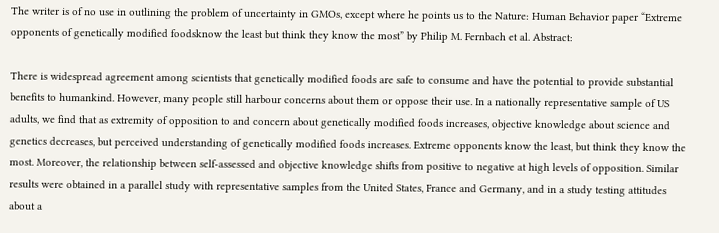The writer is of no use in outlining the problem of uncertainty in GMOs, except where he points us to the Nature: Human Behavior paper “Extreme opponents of genetically modified foodsknow the least but think they know the most” by Philip M. Fernbach et al. Abstract:

There is widespread agreement among scientists that genetically modified foods are safe to consume and have the potential to provide substantial benefits to humankind. However, many people still harbour concerns about them or oppose their use. In a nationally representative sample of US adults, we find that as extremity of opposition to and concern about genetically modified foods increases, objective knowledge about science and genetics decreases, but perceived understanding of genetically modified foods increases. Extreme opponents know the least, but think they know the most. Moreover, the relationship between self-assessed and objective knowledge shifts from positive to negative at high levels of opposition. Similar results were obtained in a parallel study with representative samples from the United States, France and Germany, and in a study testing attitudes about a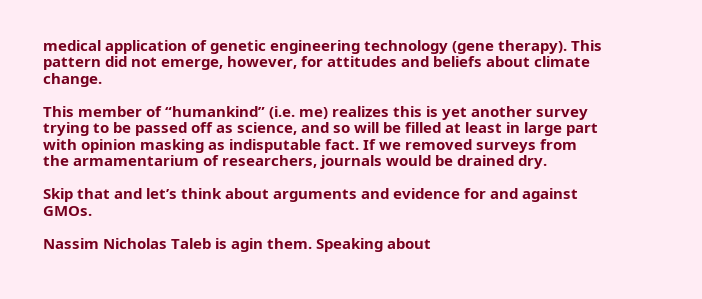medical application of genetic engineering technology (gene therapy). This pattern did not emerge, however, for attitudes and beliefs about climate change.

This member of “humankind” (i.e. me) realizes this is yet another survey trying to be passed off as science, and so will be filled at least in large part with opinion masking as indisputable fact. If we removed surveys from the armamentarium of researchers, journals would be drained dry.

Skip that and let’s think about arguments and evidence for and against GMOs.

Nassim Nicholas Taleb is agin them. Speaking about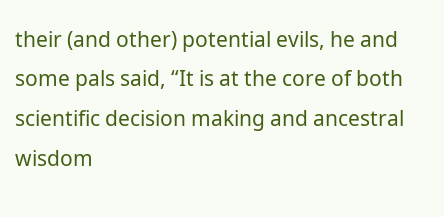their (and other) potential evils, he and some pals said, “It is at the core of both scientific decision making and ancestral wisdom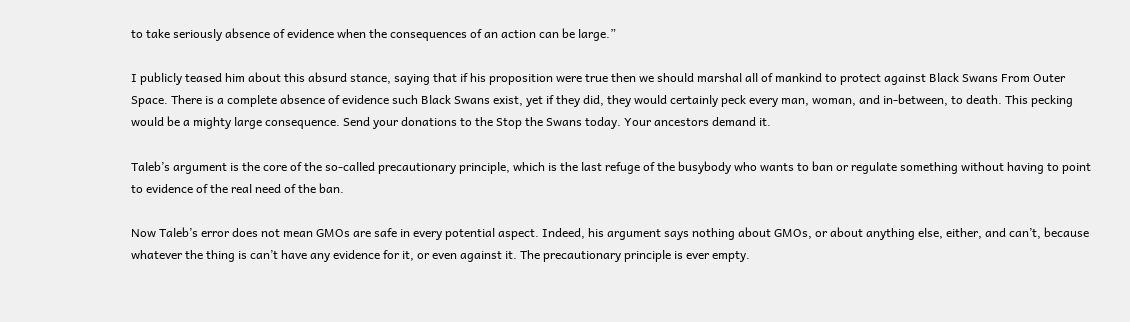to take seriously absence of evidence when the consequences of an action can be large.”

I publicly teased him about this absurd stance, saying that if his proposition were true then we should marshal all of mankind to protect against Black Swans From Outer Space. There is a complete absence of evidence such Black Swans exist, yet if they did, they would certainly peck every man, woman, and in-between, to death. This pecking would be a mighty large consequence. Send your donations to the Stop the Swans today. Your ancestors demand it.

Taleb’s argument is the core of the so-called precautionary principle, which is the last refuge of the busybody who wants to ban or regulate something without having to point to evidence of the real need of the ban.

Now Taleb’s error does not mean GMOs are safe in every potential aspect. Indeed, his argument says nothing about GMOs, or about anything else, either, and can’t, because whatever the thing is can’t have any evidence for it, or even against it. The precautionary principle is ever empty.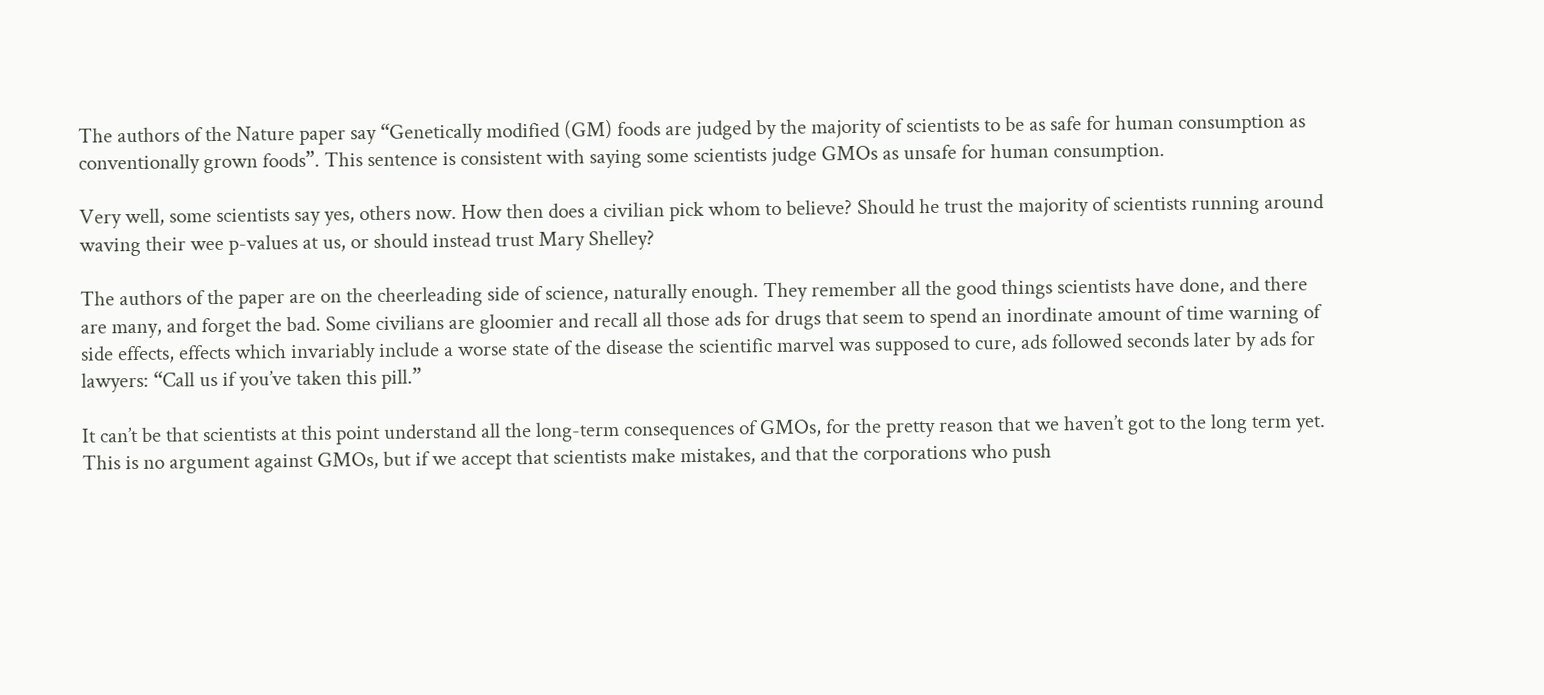The authors of the Nature paper say “Genetically modified (GM) foods are judged by the majority of scientists to be as safe for human consumption as conventionally grown foods”. This sentence is consistent with saying some scientists judge GMOs as unsafe for human consumption.

Very well, some scientists say yes, others now. How then does a civilian pick whom to believe? Should he trust the majority of scientists running around waving their wee p-values at us, or should instead trust Mary Shelley?

The authors of the paper are on the cheerleading side of science, naturally enough. They remember all the good things scientists have done, and there are many, and forget the bad. Some civilians are gloomier and recall all those ads for drugs that seem to spend an inordinate amount of time warning of side effects, effects which invariably include a worse state of the disease the scientific marvel was supposed to cure, ads followed seconds later by ads for lawyers: “Call us if you’ve taken this pill.”

It can’t be that scientists at this point understand all the long-term consequences of GMOs, for the pretty reason that we haven’t got to the long term yet. This is no argument against GMOs, but if we accept that scientists make mistakes, and that the corporations who push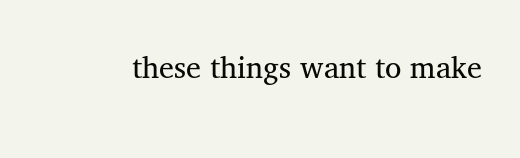these things want to make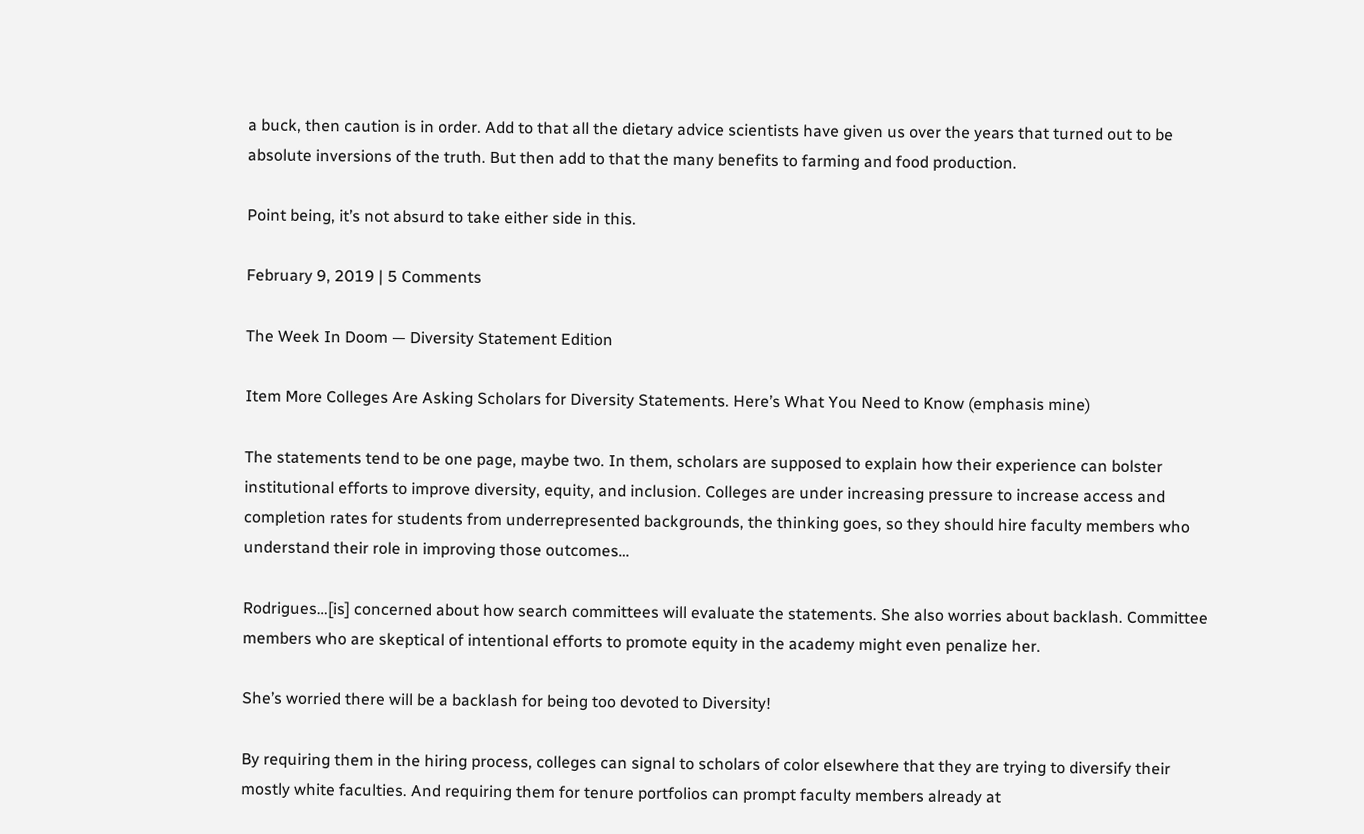a buck, then caution is in order. Add to that all the dietary advice scientists have given us over the years that turned out to be absolute inversions of the truth. But then add to that the many benefits to farming and food production.

Point being, it’s not absurd to take either side in this.

February 9, 2019 | 5 Comments

The Week In Doom — Diversity Statement Edition

Item More Colleges Are Asking Scholars for Diversity Statements. Here’s What You Need to Know (emphasis mine)

The statements tend to be one page, maybe two. In them, scholars are supposed to explain how their experience can bolster institutional efforts to improve diversity, equity, and inclusion. Colleges are under increasing pressure to increase access and completion rates for students from underrepresented backgrounds, the thinking goes, so they should hire faculty members who understand their role in improving those outcomes…

Rodrigues…[is] concerned about how search committees will evaluate the statements. She also worries about backlash. Committee members who are skeptical of intentional efforts to promote equity in the academy might even penalize her.

She’s worried there will be a backlash for being too devoted to Diversity!

By requiring them in the hiring process, colleges can signal to scholars of color elsewhere that they are trying to diversify their mostly white faculties. And requiring them for tenure portfolios can prompt faculty members already at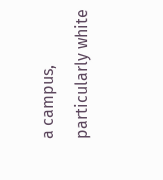a campus, particularly white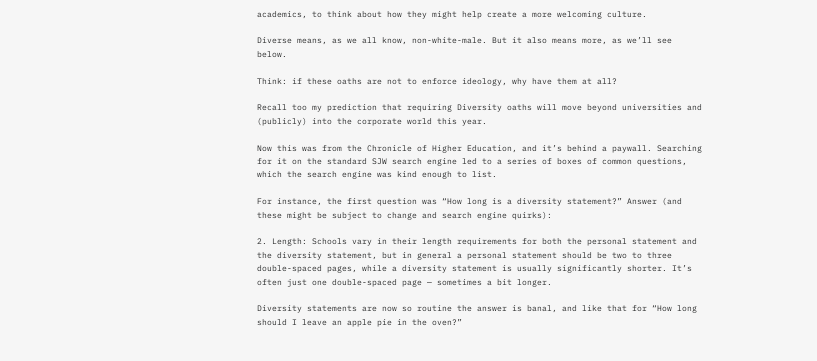academics, to think about how they might help create a more welcoming culture.

Diverse means, as we all know, non-white-male. But it also means more, as we’ll see below.

Think: if these oaths are not to enforce ideology, why have them at all?

Recall too my prediction that requiring Diversity oaths will move beyond universities and (publicly) into the corporate world this year.

Now this was from the Chronicle of Higher Education, and it’s behind a paywall. Searching for it on the standard SJW search engine led to a series of boxes of common questions, which the search engine was kind enough to list.

For instance, the first question was “How long is a diversity statement?” Answer (and these might be subject to change and search engine quirks):

2. Length: Schools vary in their length requirements for both the personal statement and the diversity statement, but in general a personal statement should be two to three double-spaced pages, while a diversity statement is usually significantly shorter. It’s often just one double-spaced page — sometimes a bit longer.

Diversity statements are now so routine the answer is banal, and like that for “How long should I leave an apple pie in the oven?”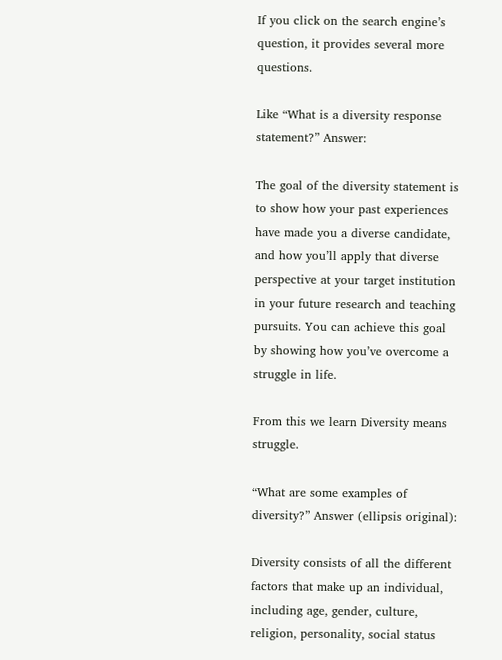If you click on the search engine’s question, it provides several more questions.

Like “What is a diversity response statement?” Answer:

The goal of the diversity statement is to show how your past experiences have made you a diverse candidate, and how you’ll apply that diverse perspective at your target institution in your future research and teaching pursuits. You can achieve this goal by showing how you’ve overcome a struggle in life.

From this we learn Diversity means struggle.

“What are some examples of diversity?” Answer (ellipsis original):

Diversity consists of all the different factors that make up an individual, including age, gender, culture, religion, personality, social status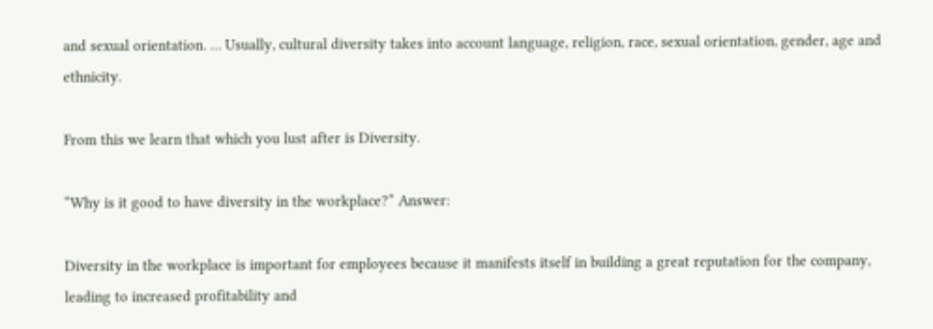and sexual orientation. … Usually, cultural diversity takes into account language, religion, race, sexual orientation, gender, age and ethnicity.

From this we learn that which you lust after is Diversity.

“Why is it good to have diversity in the workplace?” Answer:

Diversity in the workplace is important for employees because it manifests itself in building a great reputation for the company, leading to increased profitability and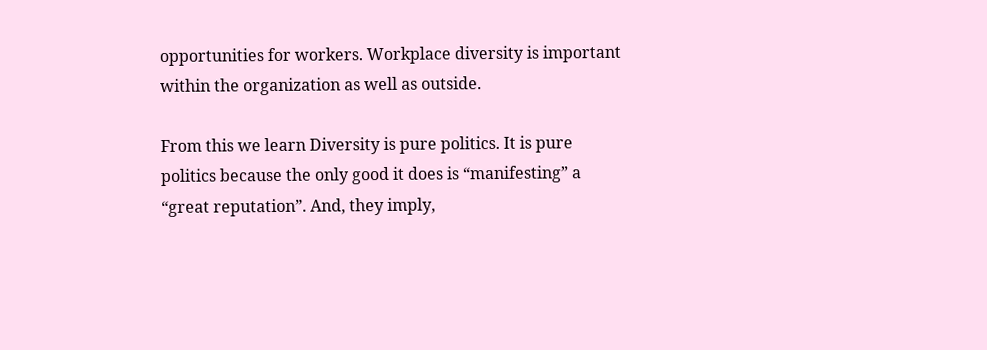opportunities for workers. Workplace diversity is important within the organization as well as outside.

From this we learn Diversity is pure politics. It is pure politics because the only good it does is “manifesting” a “great reputation”. And, they imply,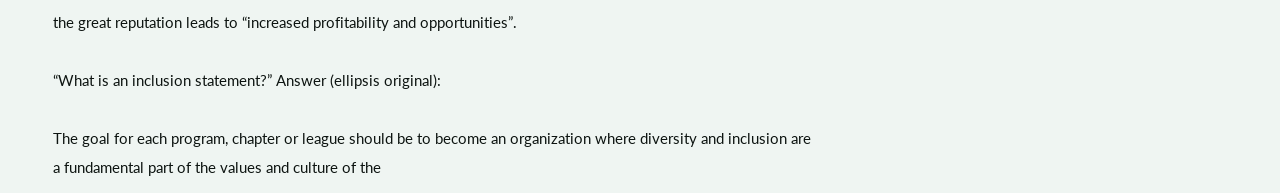the great reputation leads to “increased profitability and opportunities”.

“What is an inclusion statement?” Answer (ellipsis original):

The goal for each program, chapter or league should be to become an organization where diversity and inclusion are a fundamental part of the values and culture of the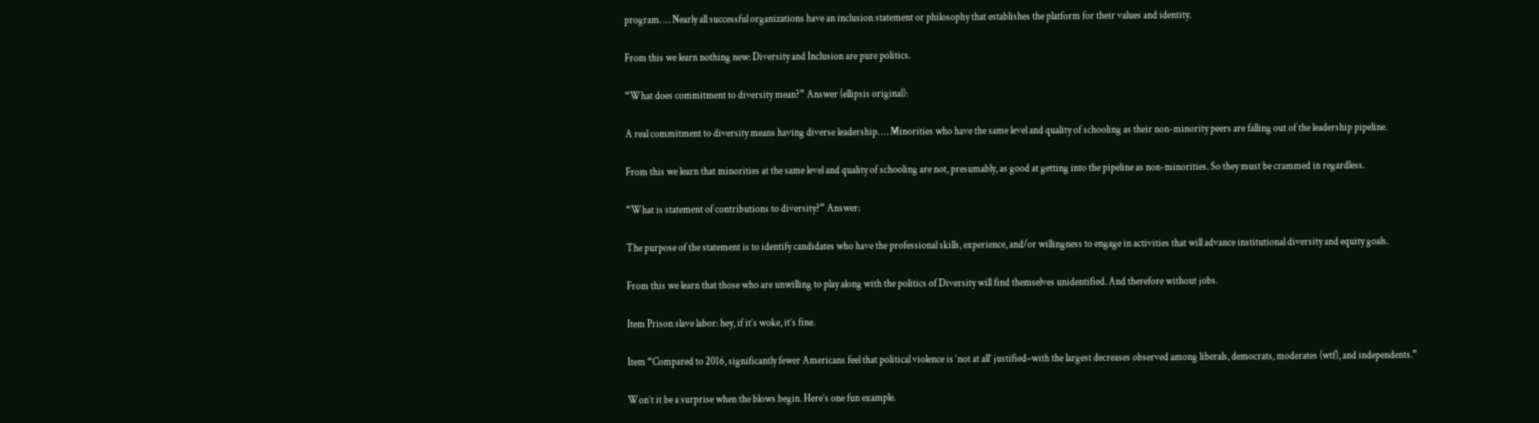program. … Nearly all successful organizations have an inclusion statement or philosophy that establishes the platform for their values and identity.

From this we learn nothing new: Diversity and Inclusion are pure politics.

“What does commitment to diversity mean?” Answer (ellipsis original):

A real commitment to diversity means having diverse leadership. … Minorities who have the same level and quality of schooling as their non-minority peers are falling out of the leadership pipeline.

From this we learn that minorities at the same level and quality of schooling are not, presumably, as good at getting into the pipeline as non-minorities. So they must be crammed in regardless.

“What is statement of contributions to diversity?” Answer:

The purpose of the statement is to identify candidates who have the professional skills, experience, and/or willingness to engage in activities that will advance institutional diversity and equity goals.

From this we learn that those who are unwilling to play along with the politics of Diversity will find themselves unidentified. And therefore without jobs.

Item Prison slave labor: hey, if it’s woke, it’s fine.

Item “Compared to 2016, significantly fewer Americans feel that political violence is ‘not at all’ justified–with the largest decreases observed among liberals, democrats, moderates (wtf), and independents.”

Won’t it be a surprise when the blows begin. Here’s one fun example.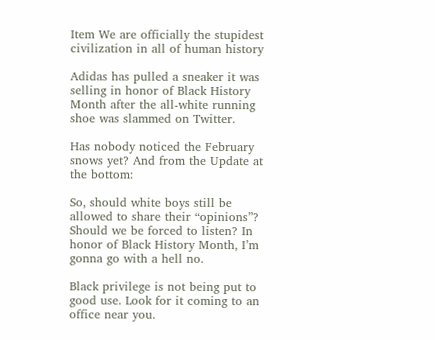Item We are officially the stupidest civilization in all of human history

Adidas has pulled a sneaker it was selling in honor of Black History Month after the all-white running shoe was slammed on Twitter.

Has nobody noticed the February snows yet? And from the Update at the bottom:

So, should white boys still be allowed to share their “opinions”? Should we be forced to listen? In honor of Black History Month, I’m gonna go with a hell no.

Black privilege is not being put to good use. Look for it coming to an office near you.